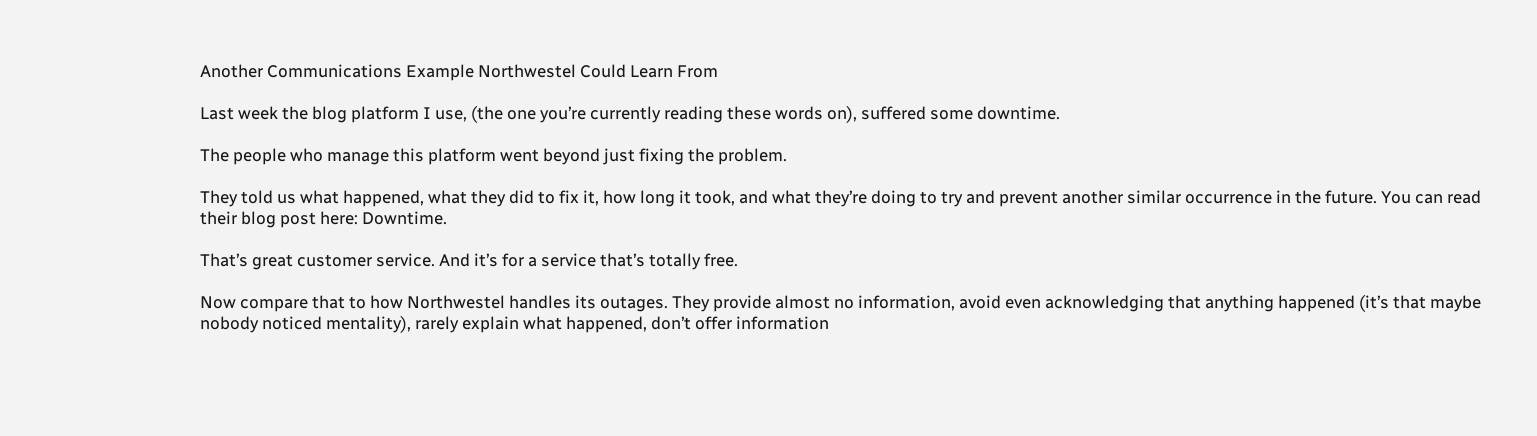Another Communications Example Northwestel Could Learn From

Last week the blog platform I use, (the one you’re currently reading these words on), suffered some downtime.

The people who manage this platform went beyond just fixing the problem.

They told us what happened, what they did to fix it, how long it took, and what they’re doing to try and prevent another similar occurrence in the future. You can read their blog post here: Downtime.

That’s great customer service. And it’s for a service that’s totally free.

Now compare that to how Northwestel handles its outages. They provide almost no information, avoid even acknowledging that anything happened (it’s that maybe nobody noticed mentality), rarely explain what happened, don’t offer information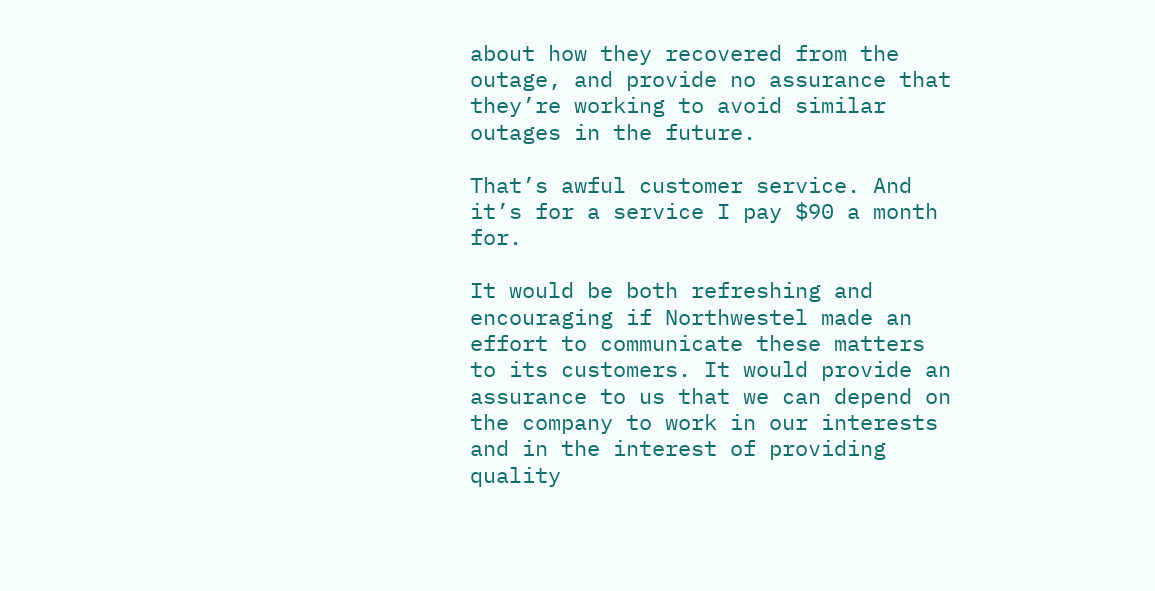about how they recovered from the outage, and provide no assurance that they’re working to avoid similar outages in the future.

That’s awful customer service. And it’s for a service I pay $90 a month for.

It would be both refreshing and encouraging if Northwestel made an effort to communicate these matters to its customers. It would provide an assurance to us that we can depend on the company to work in our interests and in the interest of providing quality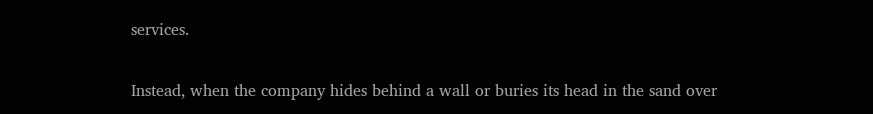services.

Instead, when the company hides behind a wall or buries its head in the sand over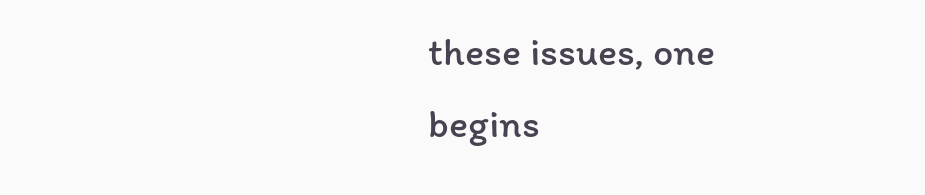these issues, one begins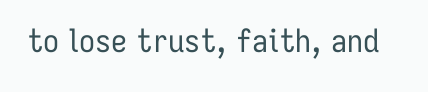to lose trust, faith, and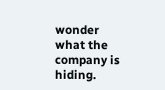wonder what the company is hiding.